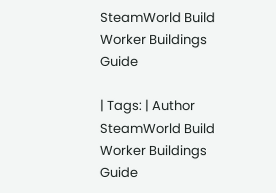SteamWorld Build Worker Buildings Guide

| Tags: | Author
SteamWorld Build Worker Buildings Guide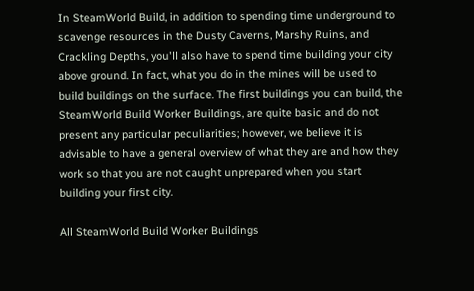In SteamWorld Build, in addition to spending time underground to scavenge resources in the Dusty Caverns, Marshy Ruins, and Crackling Depths, you'll also have to spend time building your city above ground. In fact, what you do in the mines will be used to build buildings on the surface. The first buildings you can build, the SteamWorld Build Worker Buildings, are quite basic and do not present any particular peculiarities; however, we believe it is advisable to have a general overview of what they are and how they work so that you are not caught unprepared when you start building your first city.

All SteamWorld Build Worker Buildings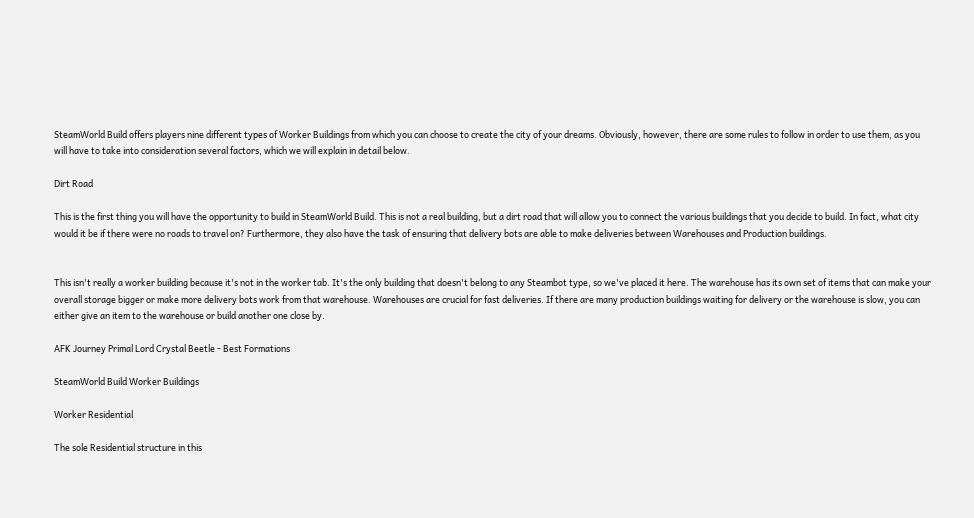SteamWorld Build offers players nine different types of Worker Buildings from which you can choose to create the city of your dreams. Obviously, however, there are some rules to follow in order to use them, as you will have to take into consideration several factors, which we will explain in detail below.

Dirt Road

This is the first thing you will have the opportunity to build in SteamWorld Build. This is not a real building, but a dirt road that will allow you to connect the various buildings that you decide to build. In fact, what city would it be if there were no roads to travel on? Furthermore, they also have the task of ensuring that delivery bots are able to make deliveries between Warehouses and Production buildings.


This isn't really a worker building because it's not in the worker tab. It's the only building that doesn't belong to any Steambot type, so we've placed it here. The warehouse has its own set of items that can make your overall storage bigger or make more delivery bots work from that warehouse. Warehouses are crucial for fast deliveries. If there are many production buildings waiting for delivery or the warehouse is slow, you can either give an item to the warehouse or build another one close by.

AFK Journey Primal Lord Crystal Beetle - Best Formations

SteamWorld Build Worker Buildings

Worker Residential

The sole Residential structure in this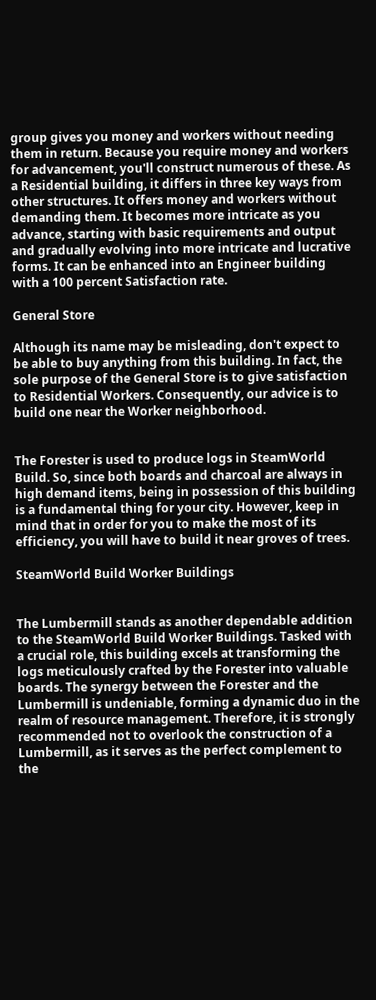group gives you money and workers without needing them in return. Because you require money and workers for advancement, you'll construct numerous of these. As a Residential building, it differs in three key ways from other structures. It offers money and workers without demanding them. It becomes more intricate as you advance, starting with basic requirements and output and gradually evolving into more intricate and lucrative forms. It can be enhanced into an Engineer building with a 100 percent Satisfaction rate.

General Store

Although its name may be misleading, don't expect to be able to buy anything from this building. In fact, the sole purpose of the General Store is to give satisfaction to Residential Workers. Consequently, our advice is to build one near the Worker neighborhood.


The Forester is used to produce logs in SteamWorld Build. So, since both boards and charcoal are always in high demand items, being in possession of this building is a fundamental thing for your city. However, keep in mind that in order for you to make the most of its efficiency, you will have to build it near groves of trees.

SteamWorld Build Worker Buildings


The Lumbermill stands as another dependable addition to the SteamWorld Build Worker Buildings. Tasked with a crucial role, this building excels at transforming the logs meticulously crafted by the Forester into valuable boards. The synergy between the Forester and the Lumbermill is undeniable, forming a dynamic duo in the realm of resource management. Therefore, it is strongly recommended not to overlook the construction of a Lumbermill, as it serves as the perfect complement to the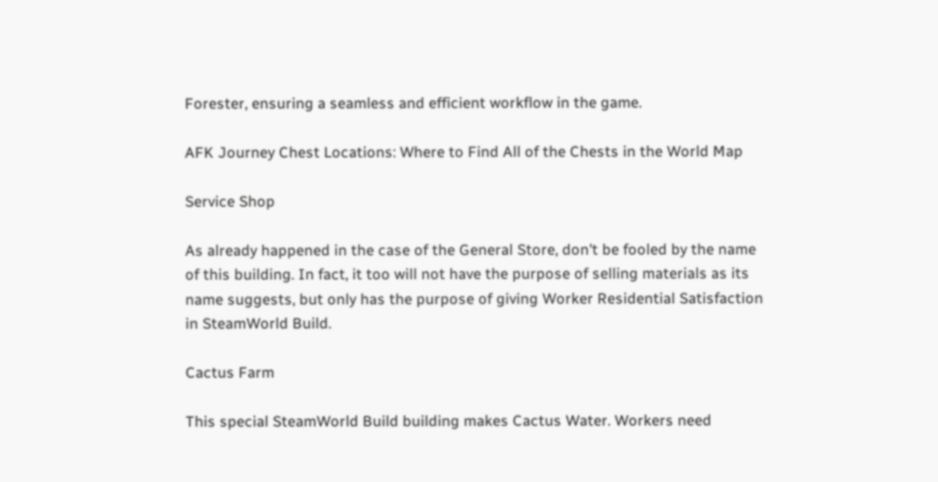Forester, ensuring a seamless and efficient workflow in the game.

AFK Journey Chest Locations: Where to Find All of the Chests in the World Map

Service Shop

As already happened in the case of the General Store, don't be fooled by the name of this building. In fact, it too will not have the purpose of selling materials as its name suggests, but only has the purpose of giving Worker Residential Satisfaction in SteamWorld Build.

Cactus Farm

This special SteamWorld Build building makes Cactus Water. Workers need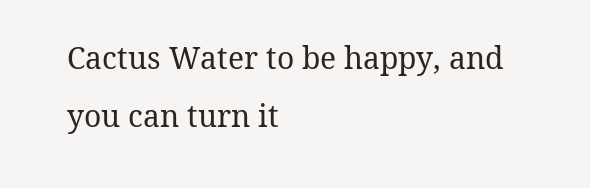Cactus Water to be happy, and you can turn it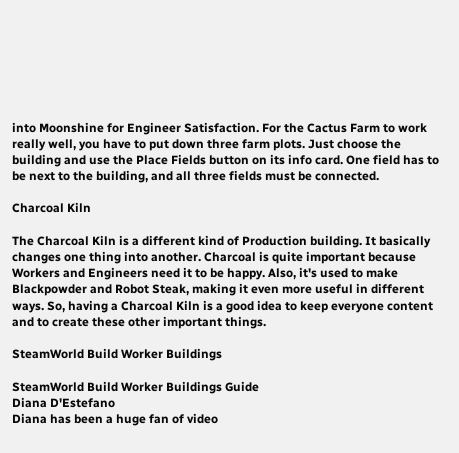into Moonshine for Engineer Satisfaction. For the Cactus Farm to work really well, you have to put down three farm plots. Just choose the building and use the Place Fields button on its info card. One field has to be next to the building, and all three fields must be connected.

Charcoal Kiln

The Charcoal Kiln is a different kind of Production building. It basically changes one thing into another. Charcoal is quite important because Workers and Engineers need it to be happy. Also, it's used to make Blackpowder and Robot Steak, making it even more useful in different ways. So, having a Charcoal Kiln is a good idea to keep everyone content and to create these other important things.

SteamWorld Build Worker Buildings

SteamWorld Build Worker Buildings Guide
Diana D'Estefano
Diana has been a huge fan of video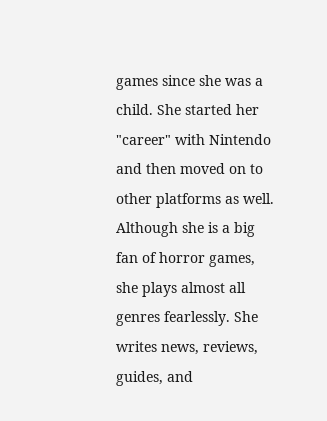games since she was a child. She started her "career" with Nintendo and then moved on to other platforms as well. Although she is a big fan of horror games, she plays almost all genres fearlessly. She writes news, reviews, guides, and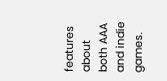features about both AAA and indie games.